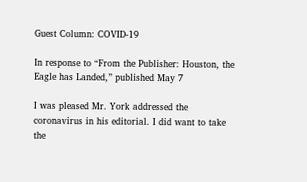Guest Column: COVID-19

In response to “From the Publisher: Houston, the Eagle has Landed,” published May 7

I was pleased Mr. York addressed the coronavirus in his editorial. I did want to take the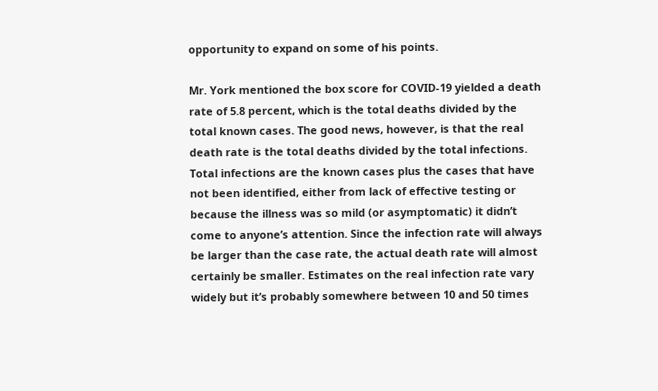opportunity to expand on some of his points.

Mr. York mentioned the box score for COVID-19 yielded a death rate of 5.8 percent, which is the total deaths divided by the total known cases. The good news, however, is that the real death rate is the total deaths divided by the total infections. Total infections are the known cases plus the cases that have not been identified, either from lack of effective testing or because the illness was so mild (or asymptomatic) it didn’t come to anyone’s attention. Since the infection rate will always be larger than the case rate, the actual death rate will almost certainly be smaller. Estimates on the real infection rate vary widely but it’s probably somewhere between 10 and 50 times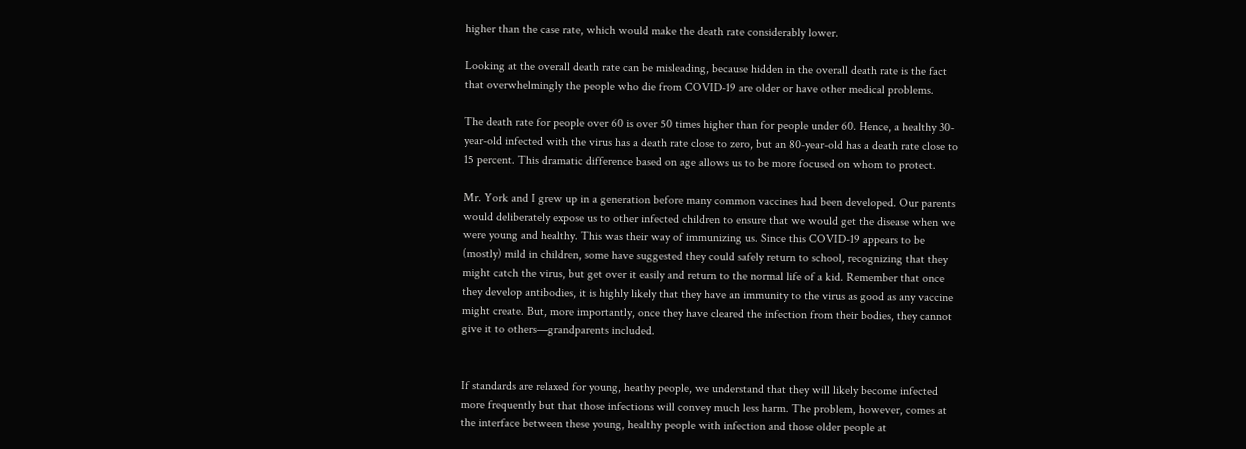higher than the case rate, which would make the death rate considerably lower.

Looking at the overall death rate can be misleading, because hidden in the overall death rate is the fact that overwhelmingly the people who die from COVID-19 are older or have other medical problems.

The death rate for people over 60 is over 50 times higher than for people under 60. Hence, a healthy 30-year-old infected with the virus has a death rate close to zero, but an 80-year-old has a death rate close to 15 percent. This dramatic difference based on age allows us to be more focused on whom to protect.

Mr. York and I grew up in a generation before many common vaccines had been developed. Our parents would deliberately expose us to other infected children to ensure that we would get the disease when we were young and healthy. This was their way of immunizing us. Since this COVID-19 appears to be (mostly) mild in children, some have suggested they could safely return to school, recognizing that they might catch the virus, but get over it easily and return to the normal life of a kid. Remember that once they develop antibodies, it is highly likely that they have an immunity to the virus as good as any vaccine might create. But, more importantly, once they have cleared the infection from their bodies, they cannot give it to others—grandparents included.


If standards are relaxed for young, heathy people, we understand that they will likely become infected more frequently but that those infections will convey much less harm. The problem, however, comes at the interface between these young, healthy people with infection and those older people at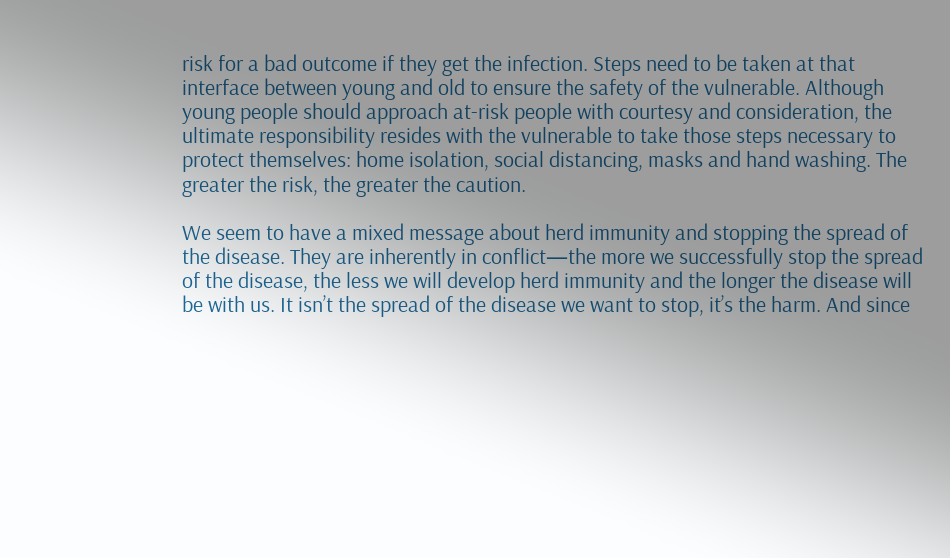risk for a bad outcome if they get the infection. Steps need to be taken at that interface between young and old to ensure the safety of the vulnerable. Although young people should approach at-risk people with courtesy and consideration, the ultimate responsibility resides with the vulnerable to take those steps necessary to protect themselves: home isolation, social distancing, masks and hand washing. The greater the risk, the greater the caution.

We seem to have a mixed message about herd immunity and stopping the spread of the disease. They are inherently in conflict—the more we successfully stop the spread of the disease, the less we will develop herd immunity and the longer the disease will be with us. It isn’t the spread of the disease we want to stop, it’s the harm. And since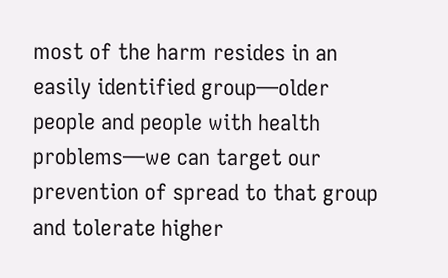most of the harm resides in an easily identified group—older people and people with health problems—we can target our prevention of spread to that group and tolerate higher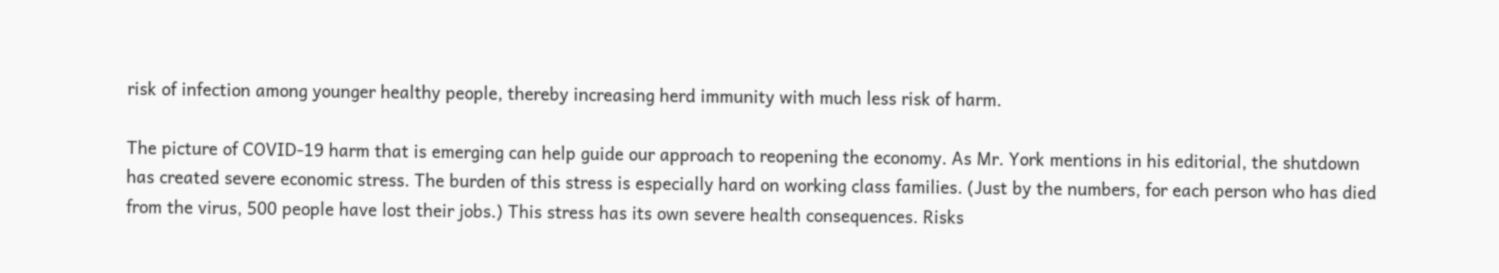risk of infection among younger healthy people, thereby increasing herd immunity with much less risk of harm.

The picture of COVID-19 harm that is emerging can help guide our approach to reopening the economy. As Mr. York mentions in his editorial, the shutdown has created severe economic stress. The burden of this stress is especially hard on working class families. (Just by the numbers, for each person who has died from the virus, 500 people have lost their jobs.) This stress has its own severe health consequences. Risks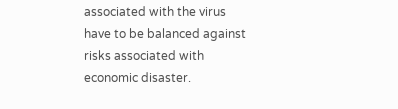associated with the virus have to be balanced against risks associated with economic disaster.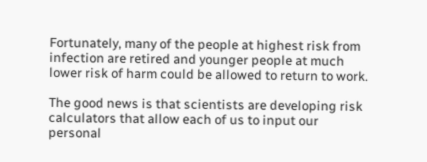Fortunately, many of the people at highest risk from infection are retired and younger people at much lower risk of harm could be allowed to return to work.

The good news is that scientists are developing risk calculators that allow each of us to input our personal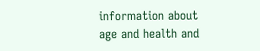information about age and health and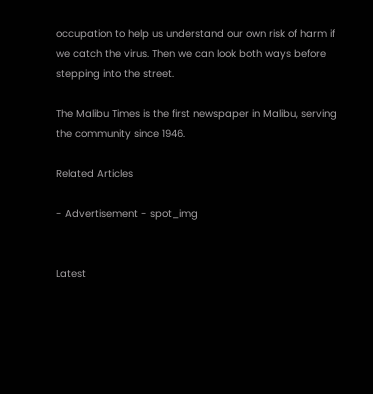occupation to help us understand our own risk of harm if we catch the virus. Then we can look both ways before stepping into the street.

The Malibu Times is the first newspaper in Malibu, serving the community since 1946.

Related Articles

- Advertisement - spot_img


Latest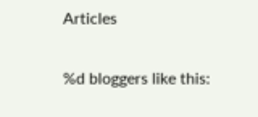Articles

%d bloggers like this: